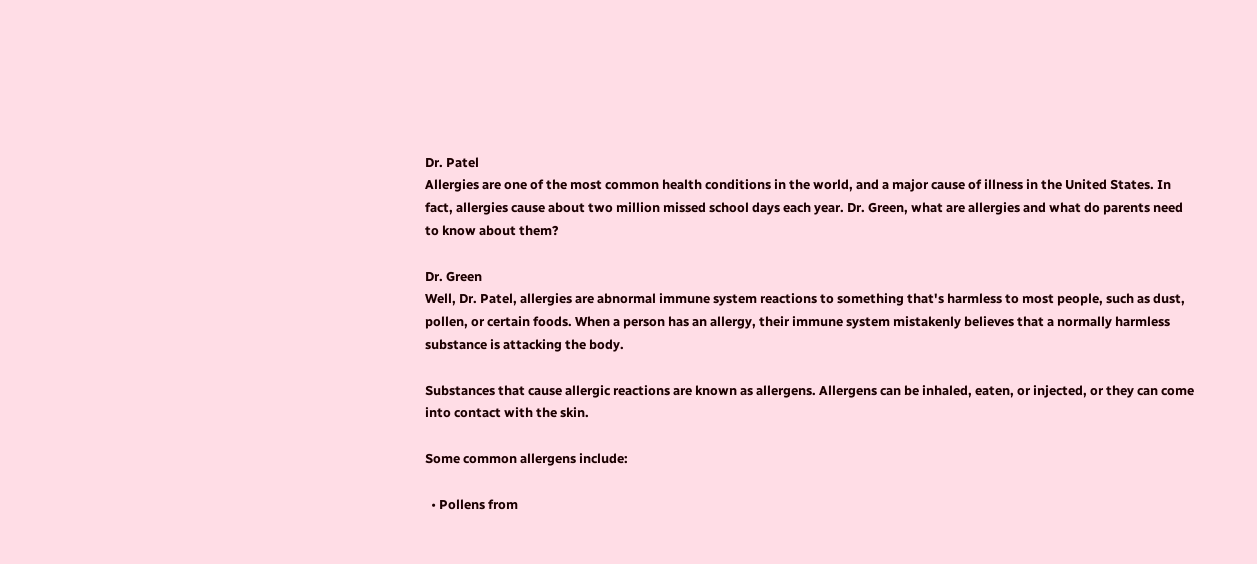Dr. Patel
Allergies are one of the most common health conditions in the world, and a major cause of illness in the United States. In fact, allergies cause about two million missed school days each year. Dr. Green, what are allergies and what do parents need to know about them?

Dr. Green
Well, Dr. Patel, allergies are abnormal immune system reactions to something that's harmless to most people, such as dust, pollen, or certain foods. When a person has an allergy, their immune system mistakenly believes that a normally harmless substance is attacking the body.

Substances that cause allergic reactions are known as allergens. Allergens can be inhaled, eaten, or injected, or they can come into contact with the skin.

Some common allergens include:

  • Pollens from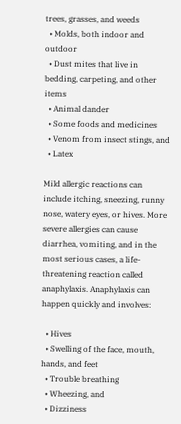trees, grasses, and weeds
  • Molds, both indoor and outdoor
  • Dust mites that live in bedding, carpeting, and other items
  • Animal dander
  • Some foods and medicines
  • Venom from insect stings, and
  • Latex

Mild allergic reactions can include itching, sneezing, runny nose, watery eyes, or hives. More severe allergies can cause diarrhea, vomiting, and in the most serious cases, a life-threatening reaction called anaphylaxis. Anaphylaxis can happen quickly and involves:

  • Hives
  • Swelling of the face, mouth, hands, and feet
  • Trouble breathing
  • Wheezing, and
  • Dizziness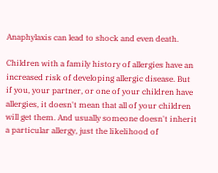Anaphylaxis can lead to shock and even death.

Children with a family history of allergies have an increased risk of developing allergic disease. But if you, your partner, or one of your children have allergies, it doesn't mean that all of your children will get them. And usually someone doesn't inherit a particular allergy, just the likelihood of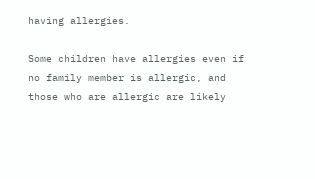having allergies.

Some children have allergies even if no family member is allergic, and those who are allergic are likely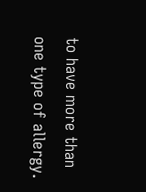to have more than one type of allergy.